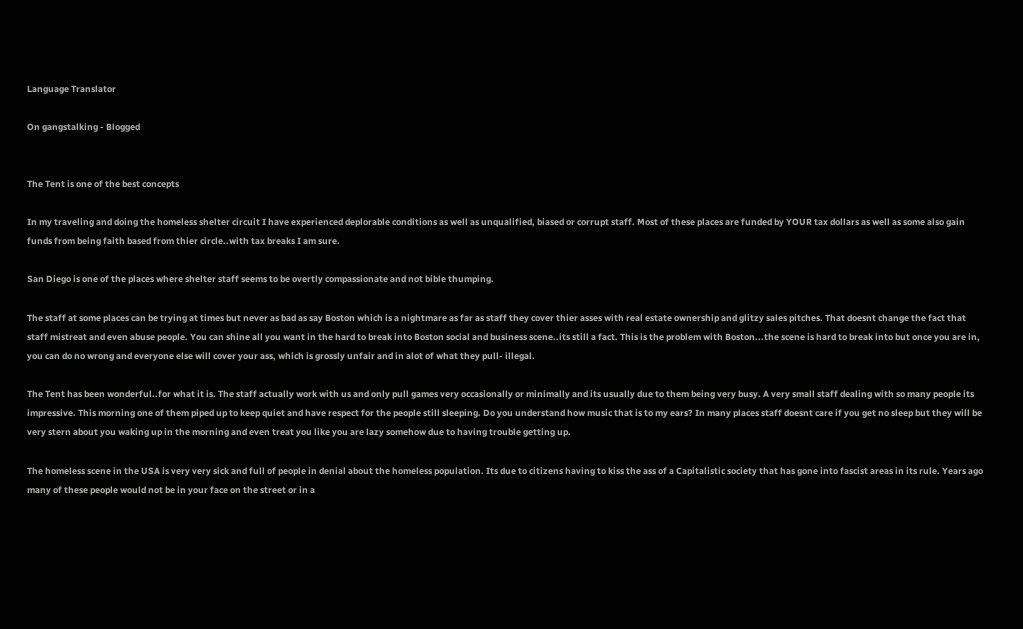Language Translator

On gangstalking - Blogged


The Tent is one of the best concepts

In my traveling and doing the homeless shelter circuit I have experienced deplorable conditions as well as unqualified, biased or corrupt staff. Most of these places are funded by YOUR tax dollars as well as some also gain funds from being faith based from thier circle..with tax breaks I am sure.

San Diego is one of the places where shelter staff seems to be overtly compassionate and not bible thumping.

The staff at some places can be trying at times but never as bad as say Boston which is a nightmare as far as staff they cover thier asses with real estate ownership and glitzy sales pitches. That doesnt change the fact that staff mistreat and even abuse people. You can shine all you want in the hard to break into Boston social and business scene..its still a fact. This is the problem with Boston...the scene is hard to break into but once you are in, you can do no wrong and everyone else will cover your ass, which is grossly unfair and in alot of what they pull- illegal.

The Tent has been wonderful..for what it is. The staff actually work with us and only pull games very occasionally or minimally and its usually due to them being very busy. A very small staff dealing with so many people its impressive. This morning one of them piped up to keep quiet and have respect for the people still sleeping. Do you understand how music that is to my ears? In many places staff doesnt care if you get no sleep but they will be very stern about you waking up in the morning and even treat you like you are lazy somehow due to having trouble getting up.

The homeless scene in the USA is very very sick and full of people in denial about the homeless population. Its due to citizens having to kiss the ass of a Capitalistic society that has gone into fascist areas in its rule. Years ago many of these people would not be in your face on the street or in a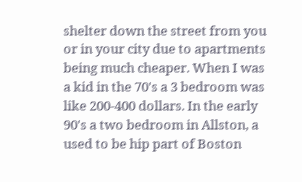shelter down the street from you or in your city due to apartments being much cheaper. When I was a kid in the 70's a 3 bedroom was like 200-400 dollars. In the early 90's a two bedroom in Allston, a used to be hip part of Boston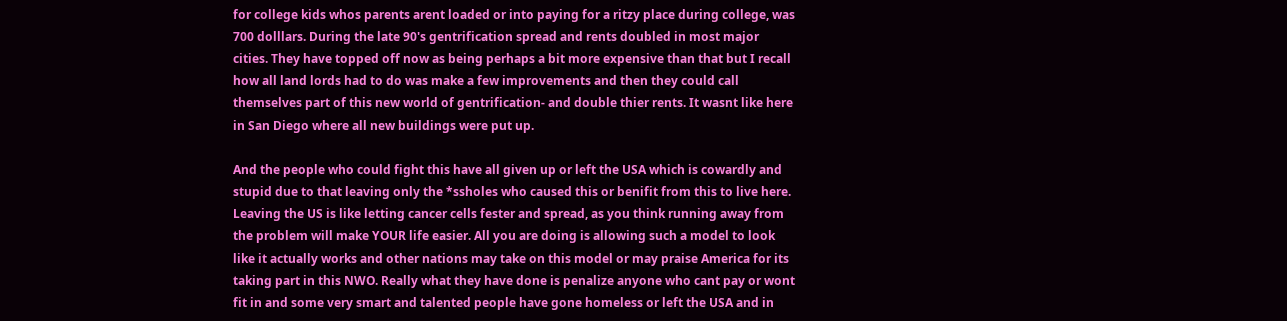for college kids whos parents arent loaded or into paying for a ritzy place during college, was 700 dolllars. During the late 90's gentrification spread and rents doubled in most major cities. They have topped off now as being perhaps a bit more expensive than that but I recall how all land lords had to do was make a few improvements and then they could call themselves part of this new world of gentrification- and double thier rents. It wasnt like here in San Diego where all new buildings were put up.

And the people who could fight this have all given up or left the USA which is cowardly and stupid due to that leaving only the *ssholes who caused this or benifit from this to live here. Leaving the US is like letting cancer cells fester and spread, as you think running away from the problem will make YOUR life easier. All you are doing is allowing such a model to look like it actually works and other nations may take on this model or may praise America for its taking part in this NWO. Really what they have done is penalize anyone who cant pay or wont fit in and some very smart and talented people have gone homeless or left the USA and in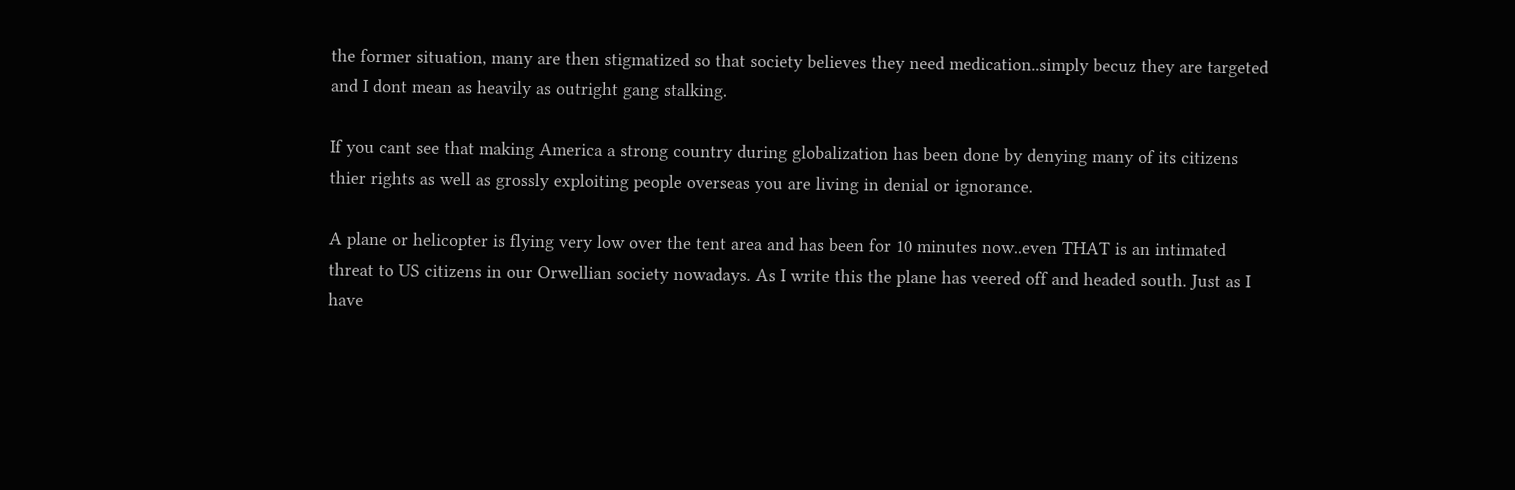the former situation, many are then stigmatized so that society believes they need medication..simply becuz they are targeted and I dont mean as heavily as outright gang stalking.

If you cant see that making America a strong country during globalization has been done by denying many of its citizens thier rights as well as grossly exploiting people overseas you are living in denial or ignorance.

A plane or helicopter is flying very low over the tent area and has been for 10 minutes now..even THAT is an intimated threat to US citizens in our Orwellian society nowadays. As I write this the plane has veered off and headed south. Just as I have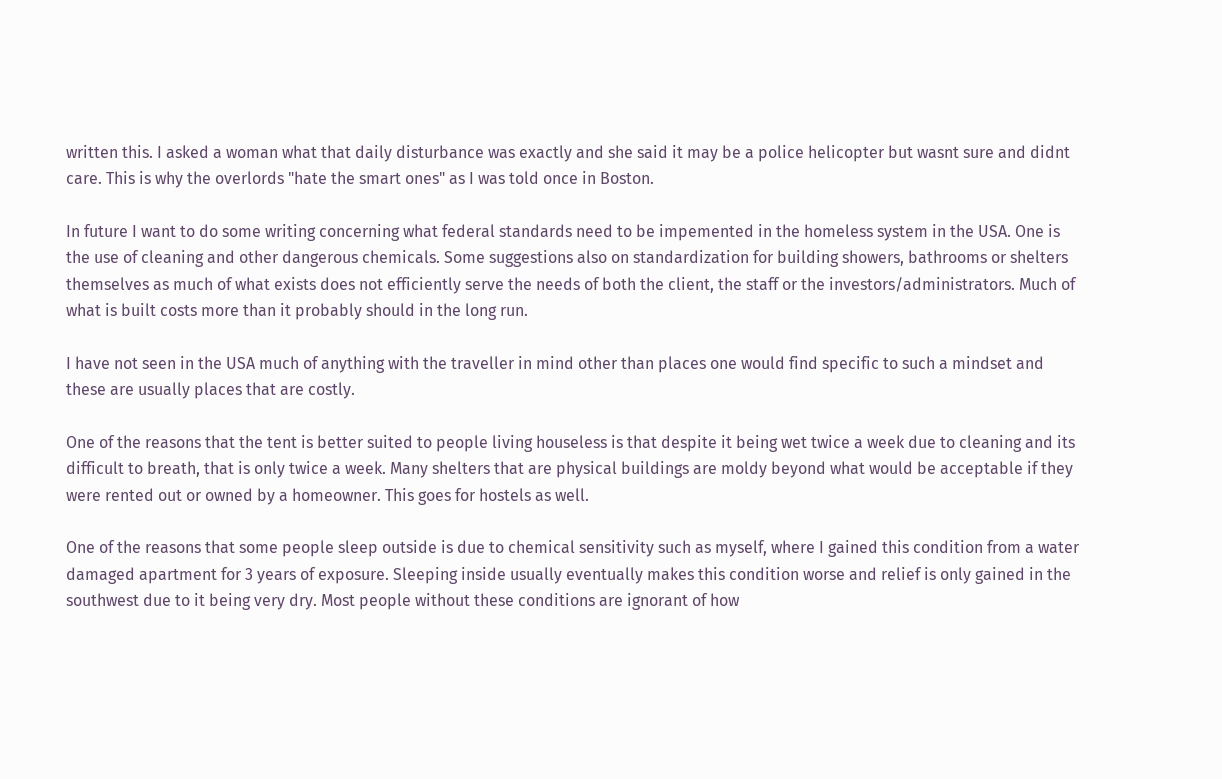written this. I asked a woman what that daily disturbance was exactly and she said it may be a police helicopter but wasnt sure and didnt care. This is why the overlords "hate the smart ones" as I was told once in Boston.

In future I want to do some writing concerning what federal standards need to be impemented in the homeless system in the USA. One is the use of cleaning and other dangerous chemicals. Some suggestions also on standardization for building showers, bathrooms or shelters themselves as much of what exists does not efficiently serve the needs of both the client, the staff or the investors/administrators. Much of what is built costs more than it probably should in the long run.

I have not seen in the USA much of anything with the traveller in mind other than places one would find specific to such a mindset and these are usually places that are costly.

One of the reasons that the tent is better suited to people living houseless is that despite it being wet twice a week due to cleaning and its difficult to breath, that is only twice a week. Many shelters that are physical buildings are moldy beyond what would be acceptable if they were rented out or owned by a homeowner. This goes for hostels as well.

One of the reasons that some people sleep outside is due to chemical sensitivity such as myself, where I gained this condition from a water damaged apartment for 3 years of exposure. Sleeping inside usually eventually makes this condition worse and relief is only gained in the southwest due to it being very dry. Most people without these conditions are ignorant of how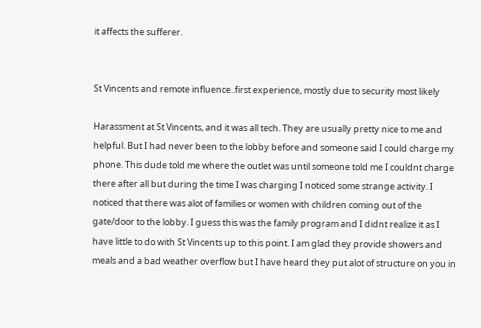it affects the sufferer.


St Vincents and remote influence..first experience, mostly due to security most likely

Harassment at St Vincents, and it was all tech. They are usually pretty nice to me and helpful. But I had never been to the lobby before and someone said I could charge my phone. This dude told me where the outlet was until someone told me I couldnt charge there after all but during the time I was charging I noticed some strange activity. I noticed that there was alot of families or women with children coming out of the gate/door to the lobby. I guess this was the family program and I didnt realize it as I have little to do with St Vincents up to this point. I am glad they provide showers and meals and a bad weather overflow but I have heard they put alot of structure on you in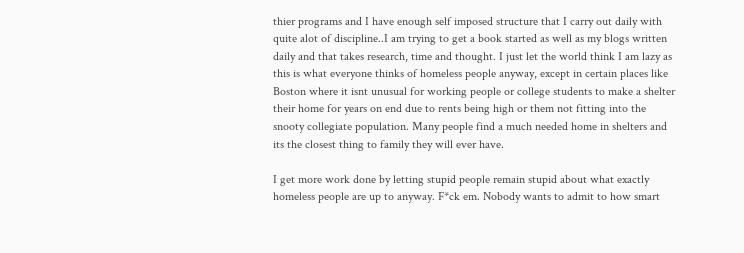thier programs and I have enough self imposed structure that I carry out daily with quite alot of discipline..I am trying to get a book started as well as my blogs written daily and that takes research, time and thought. I just let the world think I am lazy as this is what everyone thinks of homeless people anyway, except in certain places like Boston where it isnt unusual for working people or college students to make a shelter their home for years on end due to rents being high or them not fitting into the snooty collegiate population. Many people find a much needed home in shelters and its the closest thing to family they will ever have.

I get more work done by letting stupid people remain stupid about what exactly homeless people are up to anyway. F*ck em. Nobody wants to admit to how smart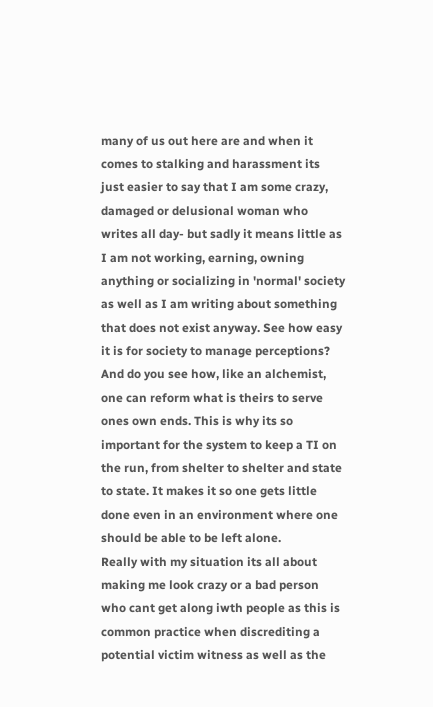many of us out here are and when it comes to stalking and harassment its just easier to say that I am some crazy, damaged or delusional woman who writes all day- but sadly it means little as I am not working, earning, owning anything or socializing in 'normal' society as well as I am writing about something that does not exist anyway. See how easy it is for society to manage perceptions? And do you see how, like an alchemist, one can reform what is theirs to serve ones own ends. This is why its so important for the system to keep a TI on the run, from shelter to shelter and state to state. It makes it so one gets little done even in an environment where one should be able to be left alone.
Really with my situation its all about making me look crazy or a bad person who cant get along iwth people as this is common practice when discrediting a potential victim witness as well as the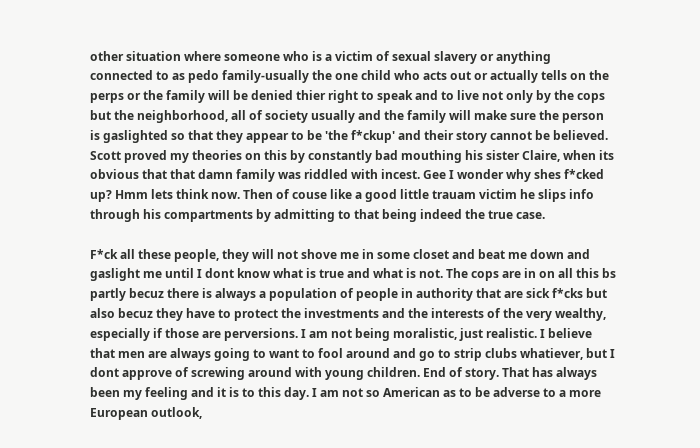other situation where someone who is a victim of sexual slavery or anything connected to as pedo family-usually the one child who acts out or actually tells on the perps or the family will be denied thier right to speak and to live not only by the cops but the neighborhood, all of society usually and the family will make sure the person is gaslighted so that they appear to be 'the f*ckup' and their story cannot be believed. Scott proved my theories on this by constantly bad mouthing his sister Claire, when its obvious that that damn family was riddled with incest. Gee I wonder why shes f*cked up? Hmm lets think now. Then of couse like a good little trauam victim he slips info through his compartments by admitting to that being indeed the true case.

F*ck all these people, they will not shove me in some closet and beat me down and gaslight me until I dont know what is true and what is not. The cops are in on all this bs partly becuz there is always a population of people in authority that are sick f*cks but also becuz they have to protect the investments and the interests of the very wealthy, especially if those are perversions. I am not being moralistic, just realistic. I believe that men are always going to want to fool around and go to strip clubs whatiever, but I dont approve of screwing around with young children. End of story. That has always been my feeling and it is to this day. I am not so American as to be adverse to a more European outlook,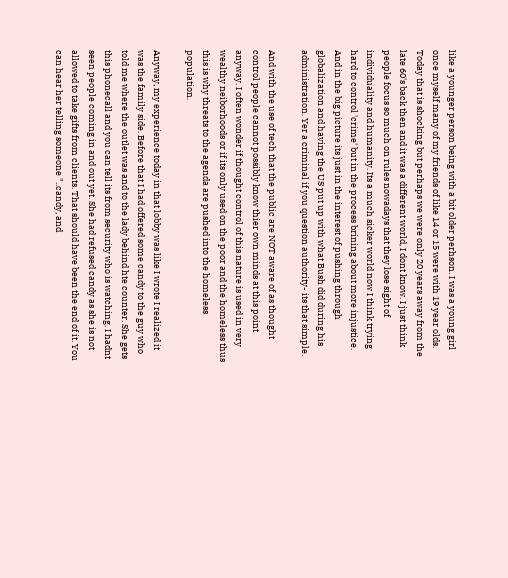like a younger person being with a bit older perhson. I was a young girl once myself many of my friends of like 14 or 15 were with 19 year olds. Today that is shocking but perhaps we were only 20 years away from the late 60's back then and it was a different world, I dont know. I just think people focus so much on rules nowadays that they lose sight of individuality and humanity. Its a much sicker world now I think trying hard to control 'crime' but in the process brining about more injustice. And in the big picture its just in the interest of pushing through globalization and having the US put up with what Bush did during his administration. Yer a criminal if you question authority- its that simple.

And with the use of tech that the public are NOT aware of as thought control people cannot possibly know thier own minds at this point anyway. I often wonder if thought control of this nature is used in very wealthy neiborhoods or if its only used on the poor and the homeless thus this is why threats to the agenda are pushed into the homeless population.

Anyway, my experience today in that lobby was like I wrote I realized it was the family side. Before that I had offered some candy to the guy who told me where the outlet was and to the lady behind hte counter. She gets this phonecall and you can tell its from security who is watching. I hadnt seen people coming in and out yet. She had refused candy as she is not allowed to take gifts from clients. That should have been the end of it. You can hear her telling someone "..candy, and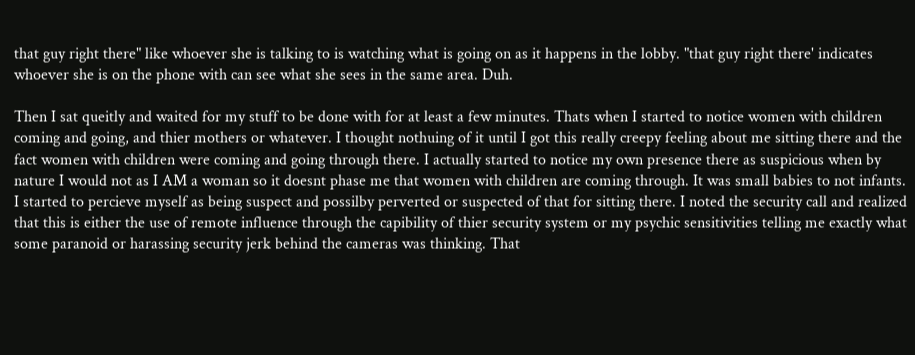that guy right there" like whoever she is talking to is watching what is going on as it happens in the lobby. "that guy right there' indicates whoever she is on the phone with can see what she sees in the same area. Duh.

Then I sat queitly and waited for my stuff to be done with for at least a few minutes. Thats when I started to notice women with children coming and going, and thier mothers or whatever. I thought nothuing of it until I got this really creepy feeling about me sitting there and the fact women with children were coming and going through there. I actually started to notice my own presence there as suspicious when by nature I would not as I AM a woman so it doesnt phase me that women with children are coming through. It was small babies to not infants. I started to percieve myself as being suspect and possilby perverted or suspected of that for sitting there. I noted the security call and realized that this is either the use of remote influence through the capibility of thier security system or my psychic sensitivities telling me exactly what some paranoid or harassing security jerk behind the cameras was thinking. That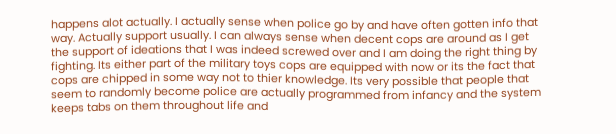happens alot actually. I actually sense when police go by and have often gotten info that way. Actually support usually. I can always sense when decent cops are around as I get the support of ideations that I was indeed screwed over and I am doing the right thing by fighting. Its either part of the military toys cops are equipped with now or its the fact that cops are chipped in some way not to thier knowledge. Its very possible that people that seem to randomly become police are actually programmed from infancy and the system keeps tabs on them throughout life and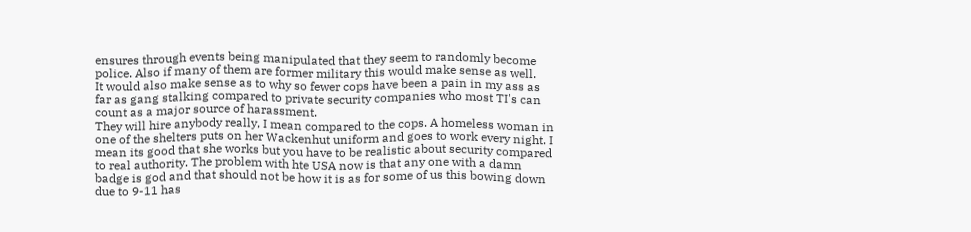ensures through events being manipulated that they seem to randomly become police. Also if many of them are former military this would make sense as well.
It would also make sense as to why so fewer cops have been a pain in my ass as far as gang stalking compared to private security companies who most TI's can count as a major source of harassment.
They will hire anybody really, I mean compared to the cops. A homeless woman in one of the shelters puts on her Wackenhut uniform and goes to work every night. I mean its good that she works but you have to be realistic about security compared to real authority. The problem with hte USA now is that any one with a damn badge is god and that should not be how it is as for some of us this bowing down due to 9-11 has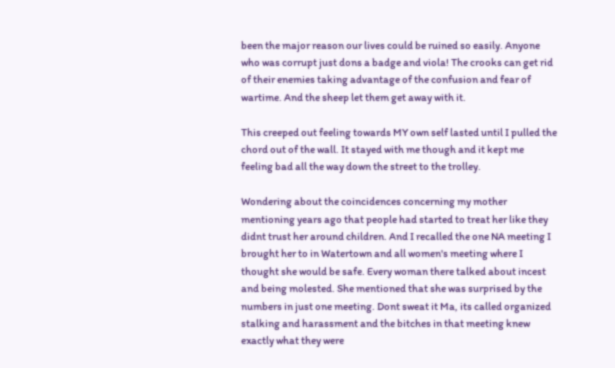been the major reason our lives could be ruined so easily. Anyone who was corrupt just dons a badge and viola! The crooks can get rid of their enemies taking advantage of the confusion and fear of wartime. And the sheep let them get away with it.

This creeped out feeling towards MY own self lasted until I pulled the chord out of the wall. It stayed with me though and it kept me feeling bad all the way down the street to the trolley.

Wondering about the coincidences concerning my mother mentioning years ago that people had started to treat her like they didnt trust her around children. And I recalled the one NA meeting I brought her to in Watertown and all women's meeting where I thought she would be safe. Every woman there talked about incest and being molested. She mentioned that she was surprised by the numbers in just one meeting. Dont sweat it Ma, its called organized stalking and harassment and the bitches in that meeting knew exactly what they were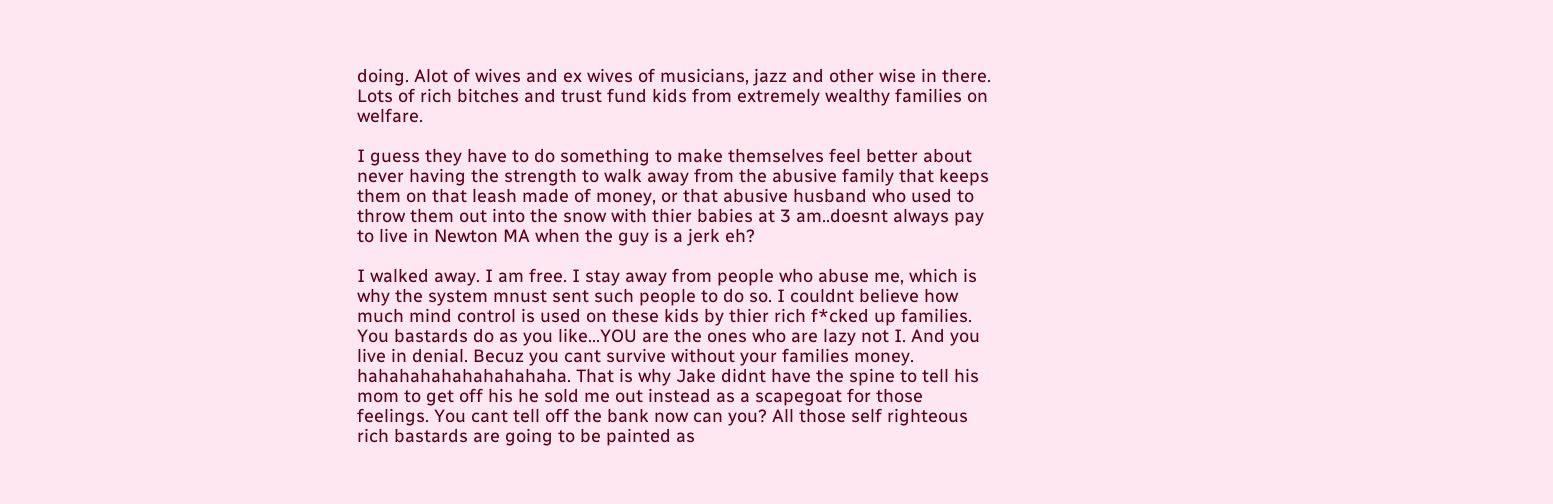doing. Alot of wives and ex wives of musicians, jazz and other wise in there. Lots of rich bitches and trust fund kids from extremely wealthy families on welfare.

I guess they have to do something to make themselves feel better about never having the strength to walk away from the abusive family that keeps them on that leash made of money, or that abusive husband who used to throw them out into the snow with thier babies at 3 am..doesnt always pay to live in Newton MA when the guy is a jerk eh?

I walked away. I am free. I stay away from people who abuse me, which is why the system mnust sent such people to do so. I couldnt believe how much mind control is used on these kids by thier rich f*cked up families. You bastards do as you like...YOU are the ones who are lazy not I. And you live in denial. Becuz you cant survive without your families money. hahahahahahahahahaha. That is why Jake didnt have the spine to tell his mom to get off his he sold me out instead as a scapegoat for those feelings. You cant tell off the bank now can you? All those self righteous rich bastards are going to be painted as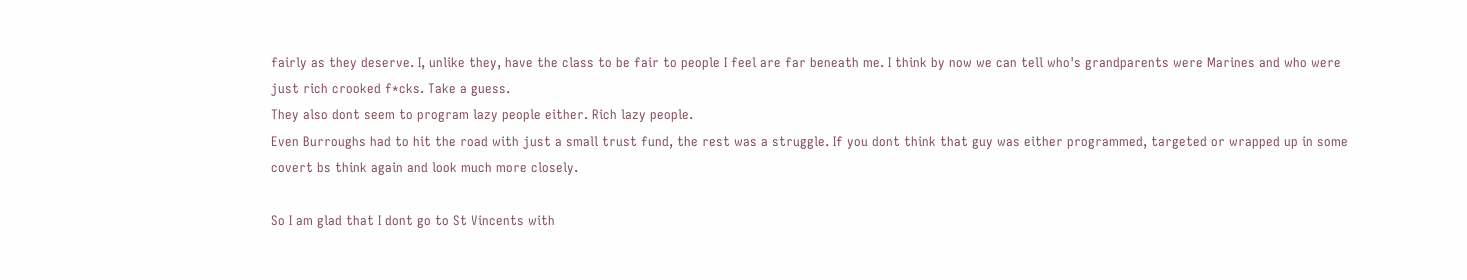fairly as they deserve. I, unlike they, have the class to be fair to people I feel are far beneath me. I think by now we can tell who's grandparents were Marines and who were just rich crooked f*cks. Take a guess.
They also dont seem to program lazy people either. Rich lazy people.
Even Burroughs had to hit the road with just a small trust fund, the rest was a struggle. If you dont think that guy was either programmed, targeted or wrapped up in some covert bs think again and look much more closely.

So I am glad that I dont go to St Vincents with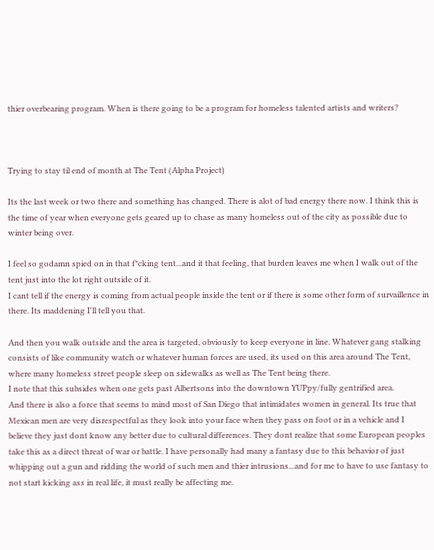thier overbearing program. When is there going to be a program for homeless talented artists and writers?



Trying to stay til end of month at The Tent (Alpha Project)

Its the last week or two there and something has changed. There is alot of bad energy there now. I think this is the time of year when everyone gets geared up to chase as many homeless out of the city as possible due to winter being over.

I feel so godamn spied on in that f*cking tent...and it that feeling, that burden leaves me when I walk out of the tent just into the lot right outside of it.
I cant tell if the energy is coming from actual people inside the tent or if there is some other form of survaillence in there. Its maddening I'll tell you that.

And then you walk outside and the area is targeted, obviously to keep everyone in line. Whatever gang stalking consists of like community watch or whatever human forces are used, its used on this area around The Tent, where many homeless street people sleep on sidewalks as well as The Tent being there.
I note that this subsides when one gets past Albertsons into the downtown YUPpy/fully gentrified area.
And there is also a force that seems to mind most of San Diego that intimidates women in general. Its true that Mexican men are very disrespectful as they look into your face when they pass on foot or in a vehicle and I believe they just dont know any better due to cultural differences. They dont realize that some European peoples take this as a direct threat of war or battle. I have personally had many a fantasy due to this behavior of just whipping out a gun and ridding the world of such men and thier intrusions...and for me to have to use fantasy to not start kicking ass in real life, it must really be affecting me.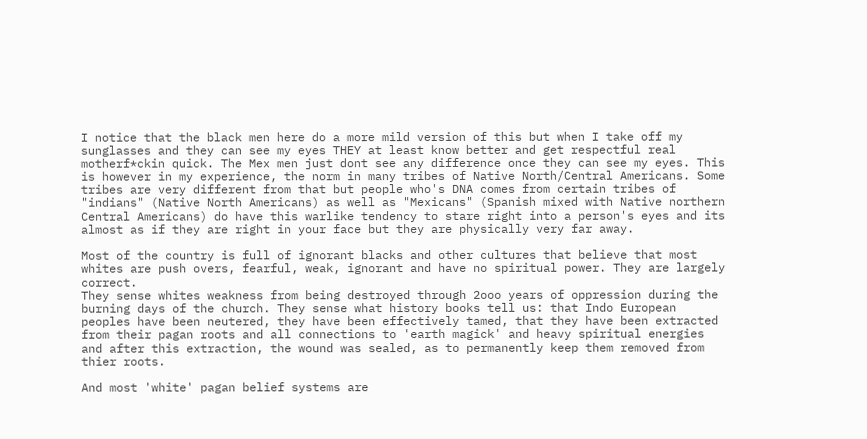I notice that the black men here do a more mild version of this but when I take off my sunglasses and they can see my eyes THEY at least know better and get respectful real motherf*ckin quick. The Mex men just dont see any difference once they can see my eyes. This is however in my experience, the norm in many tribes of Native North/Central Americans. Some tribes are very different from that but people who's DNA comes from certain tribes of "indians" (Native North Americans) as well as "Mexicans" (Spanish mixed with Native northern Central Americans) do have this warlike tendency to stare right into a person's eyes and its almost as if they are right in your face but they are physically very far away.

Most of the country is full of ignorant blacks and other cultures that believe that most whites are push overs, fearful, weak, ignorant and have no spiritual power. They are largely correct.
They sense whites weakness from being destroyed through 2ooo years of oppression during the burning days of the church. They sense what history books tell us: that Indo European peoples have been neutered, they have been effectively tamed, that they have been extracted from their pagan roots and all connections to 'earth magick' and heavy spiritual energies and after this extraction, the wound was sealed, as to permanently keep them removed from thier roots.

And most 'white' pagan belief systems are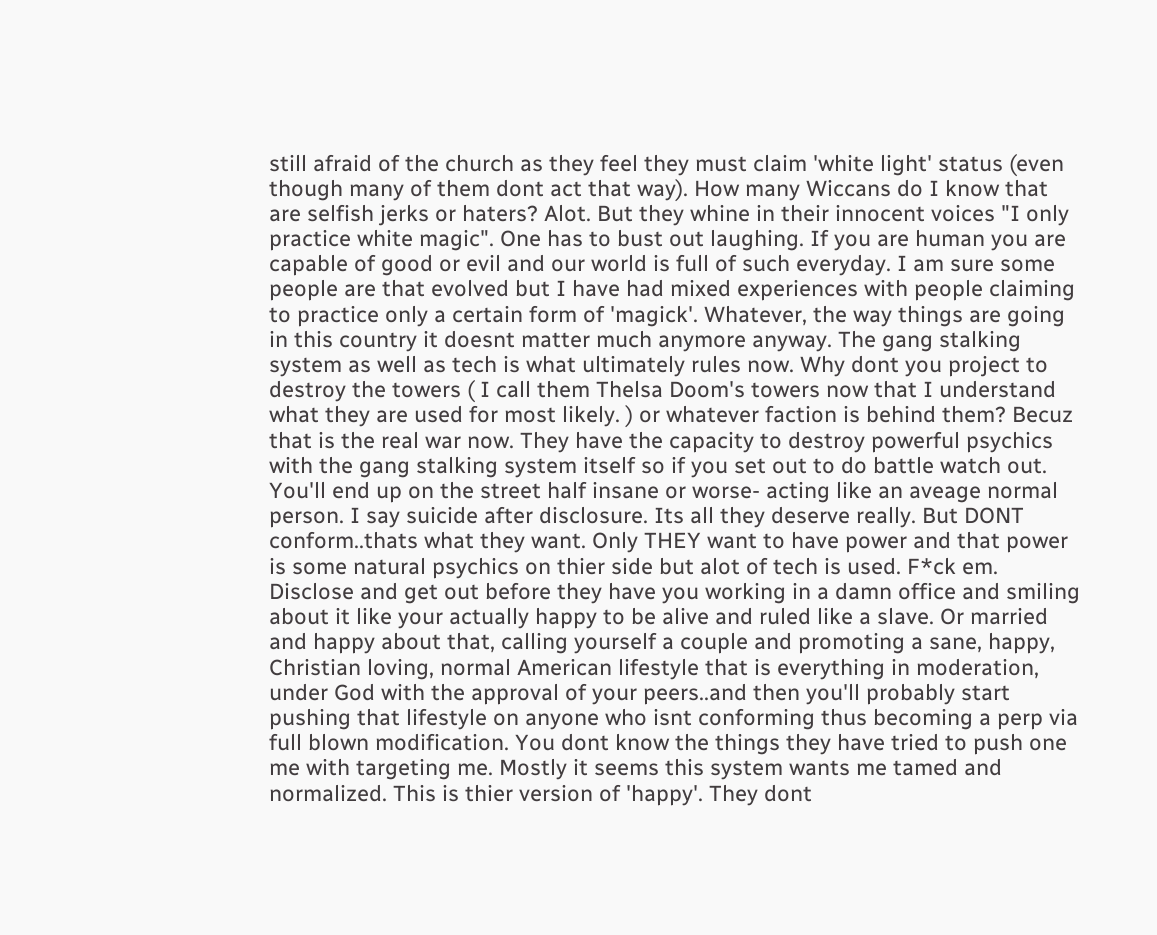still afraid of the church as they feel they must claim 'white light' status (even though many of them dont act that way). How many Wiccans do I know that are selfish jerks or haters? Alot. But they whine in their innocent voices "I only practice white magic". One has to bust out laughing. If you are human you are capable of good or evil and our world is full of such everyday. I am sure some people are that evolved but I have had mixed experiences with people claiming to practice only a certain form of 'magick'. Whatever, the way things are going in this country it doesnt matter much anymore anyway. The gang stalking system as well as tech is what ultimately rules now. Why dont you project to destroy the towers ( I call them Thelsa Doom's towers now that I understand what they are used for most likely. ) or whatever faction is behind them? Becuz that is the real war now. They have the capacity to destroy powerful psychics with the gang stalking system itself so if you set out to do battle watch out. You'll end up on the street half insane or worse- acting like an aveage normal person. I say suicide after disclosure. Its all they deserve really. But DONT conform..thats what they want. Only THEY want to have power and that power is some natural psychics on thier side but alot of tech is used. F*ck em. Disclose and get out before they have you working in a damn office and smiling about it like your actually happy to be alive and ruled like a slave. Or married and happy about that, calling yourself a couple and promoting a sane, happy, Christian loving, normal American lifestyle that is everything in moderation, under God with the approval of your peers..and then you'll probably start pushing that lifestyle on anyone who isnt conforming thus becoming a perp via full blown modification. You dont know the things they have tried to push one me with targeting me. Mostly it seems this system wants me tamed and normalized. This is thier version of 'happy'. They dont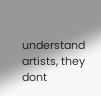understand artists, they dont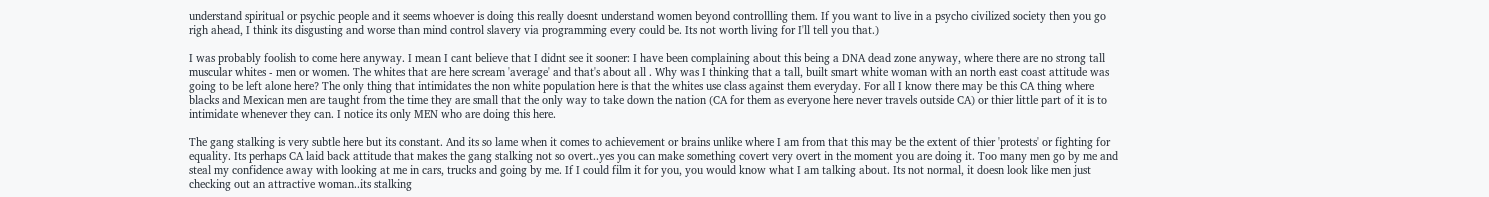understand spiritual or psychic people and it seems whoever is doing this really doesnt understand women beyond controllling them. If you want to live in a psycho civilized society then you go righ ahead, I think its disgusting and worse than mind control slavery via programming every could be. Its not worth living for I'll tell you that.)

I was probably foolish to come here anyway. I mean I cant believe that I didnt see it sooner: I have been complaining about this being a DNA dead zone anyway, where there are no strong tall muscular whites - men or women. The whites that are here scream 'average' and that's about all . Why was I thinking that a tall, built smart white woman with an north east coast attitude was going to be left alone here? The only thing that intimidates the non white population here is that the whites use class against them everyday. For all I know there may be this CA thing where blacks and Mexican men are taught from the time they are small that the only way to take down the nation (CA for them as everyone here never travels outside CA) or thier little part of it is to intimidate whenever they can. I notice its only MEN who are doing this here.

The gang stalking is very subtle here but its constant. And its so lame when it comes to achievement or brains unlike where I am from that this may be the extent of thier 'protests' or fighting for equality. Its perhaps CA laid back attitude that makes the gang stalking not so overt..yes you can make something covert very overt in the moment you are doing it. Too many men go by me and steal my confidence away with looking at me in cars, trucks and going by me. If I could film it for you, you would know what I am talking about. Its not normal, it doesn look like men just checking out an attractive woman..its stalking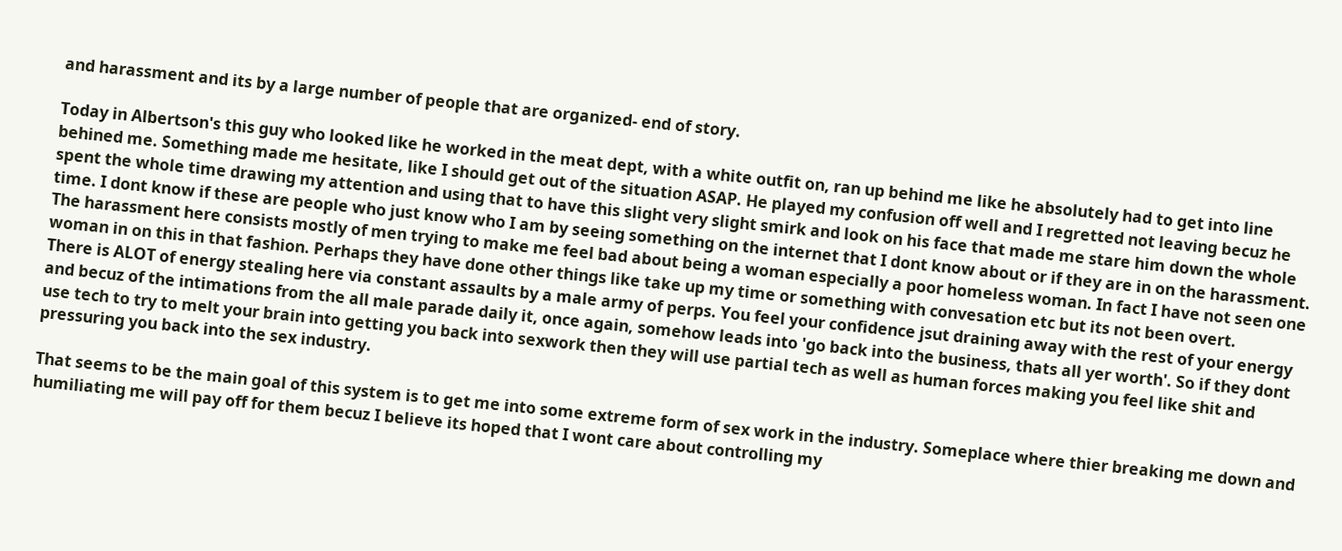and harassment and its by a large number of people that are organized- end of story.

Today in Albertson's this guy who looked like he worked in the meat dept, with a white outfit on, ran up behind me like he absolutely had to get into line behined me. Something made me hesitate, like I should get out of the situation ASAP. He played my confusion off well and I regretted not leaving becuz he spent the whole time drawing my attention and using that to have this slight very slight smirk and look on his face that made me stare him down the whole time. I dont know if these are people who just know who I am by seeing something on the internet that I dont know about or if they are in on the harassment. The harassment here consists mostly of men trying to make me feel bad about being a woman especially a poor homeless woman. In fact I have not seen one woman in on this in that fashion. Perhaps they have done other things like take up my time or something with convesation etc but its not been overt.
There is ALOT of energy stealing here via constant assaults by a male army of perps. You feel your confidence jsut draining away with the rest of your energy and becuz of the intimations from the all male parade daily it, once again, somehow leads into 'go back into the business, thats all yer worth'. So if they dont use tech to try to melt your brain into getting you back into sexwork then they will use partial tech as well as human forces making you feel like shit and pressuring you back into the sex industry.

That seems to be the main goal of this system is to get me into some extreme form of sex work in the industry. Someplace where thier breaking me down and humiliating me will pay off for them becuz I believe its hoped that I wont care about controlling my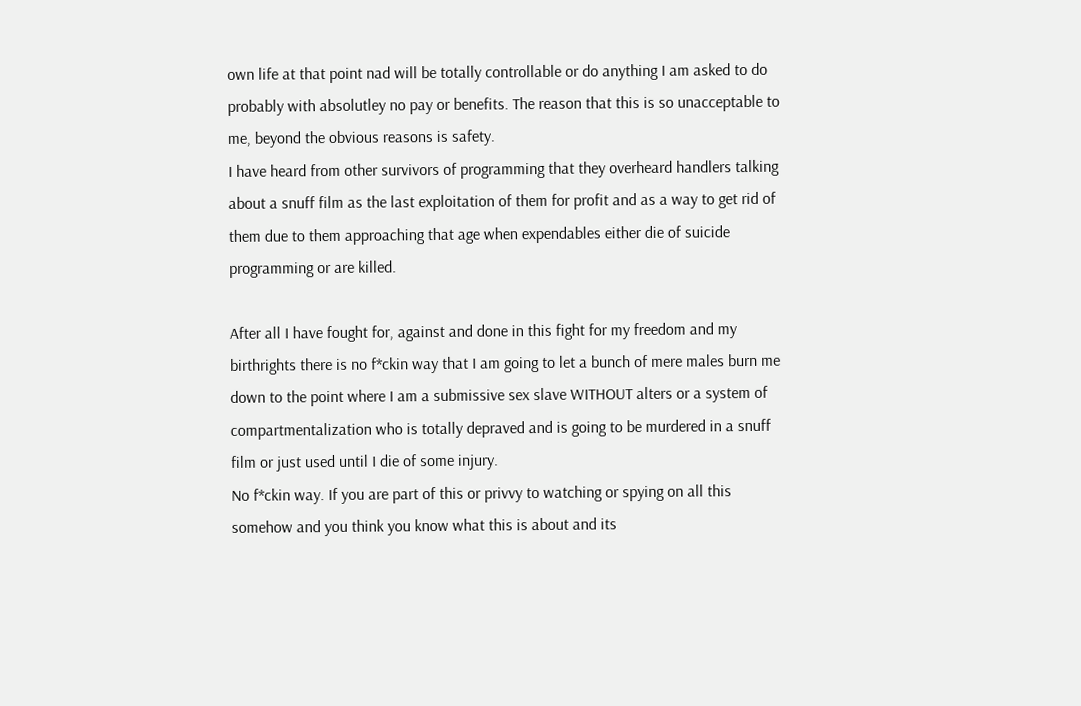own life at that point nad will be totally controllable or do anything I am asked to do probably with absolutley no pay or benefits. The reason that this is so unacceptable to me, beyond the obvious reasons is safety.
I have heard from other survivors of programming that they overheard handlers talking about a snuff film as the last exploitation of them for profit and as a way to get rid of them due to them approaching that age when expendables either die of suicide programming or are killed.

After all I have fought for, against and done in this fight for my freedom and my birthrights there is no f*ckin way that I am going to let a bunch of mere males burn me down to the point where I am a submissive sex slave WITHOUT alters or a system of compartmentalization who is totally depraved and is going to be murdered in a snuff film or just used until I die of some injury.
No f*ckin way. If you are part of this or privvy to watching or spying on all this somehow and you think you know what this is about and its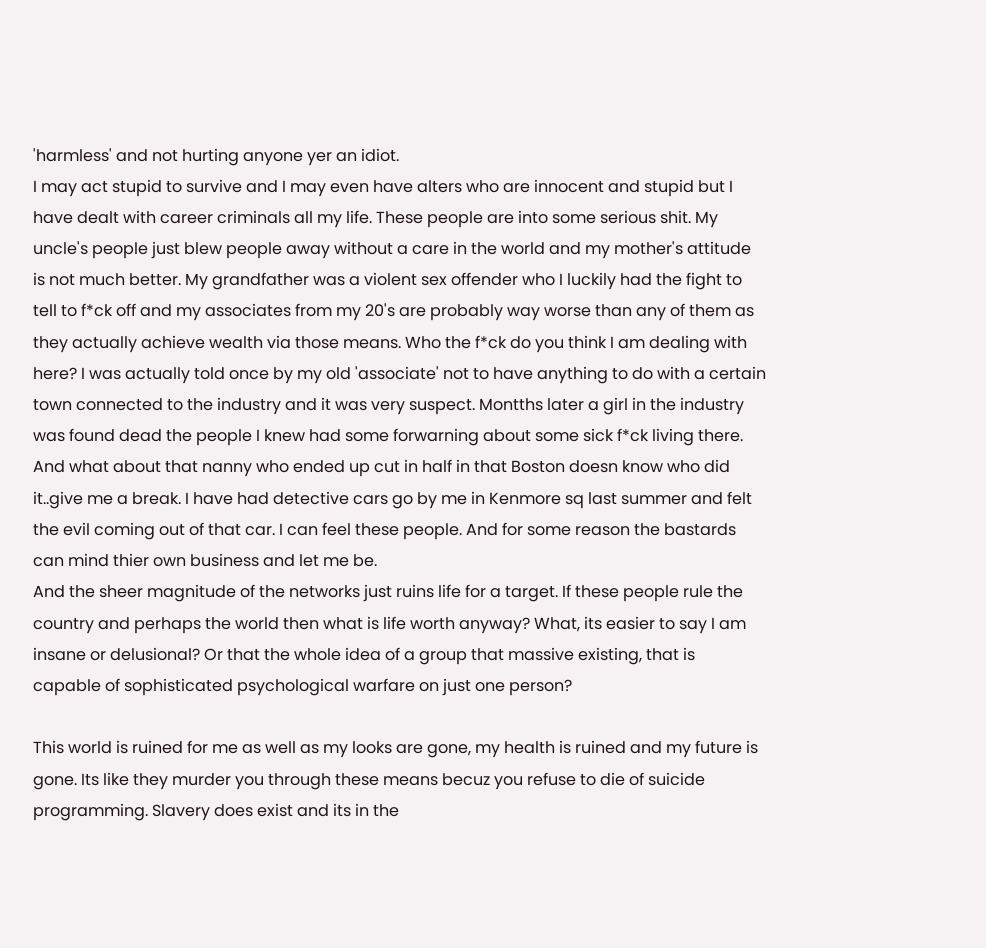'harmless' and not hurting anyone yer an idiot.
I may act stupid to survive and I may even have alters who are innocent and stupid but I have dealt with career criminals all my life. These people are into some serious shit. My uncle's people just blew people away without a care in the world and my mother's attitude is not much better. My grandfather was a violent sex offender who I luckily had the fight to tell to f*ck off and my associates from my 20's are probably way worse than any of them as they actually achieve wealth via those means. Who the f*ck do you think I am dealing with here? I was actually told once by my old 'associate' not to have anything to do with a certain town connected to the industry and it was very suspect. Montths later a girl in the industry was found dead the people I knew had some forwarning about some sick f*ck living there. And what about that nanny who ended up cut in half in that Boston doesn know who did it..give me a break. I have had detective cars go by me in Kenmore sq last summer and felt the evil coming out of that car. I can feel these people. And for some reason the bastards can mind thier own business and let me be.
And the sheer magnitude of the networks just ruins life for a target. If these people rule the country and perhaps the world then what is life worth anyway? What, its easier to say I am insane or delusional? Or that the whole idea of a group that massive existing, that is capable of sophisticated psychological warfare on just one person?

This world is ruined for me as well as my looks are gone, my health is ruined and my future is gone. Its like they murder you through these means becuz you refuse to die of suicide programming. Slavery does exist and its in the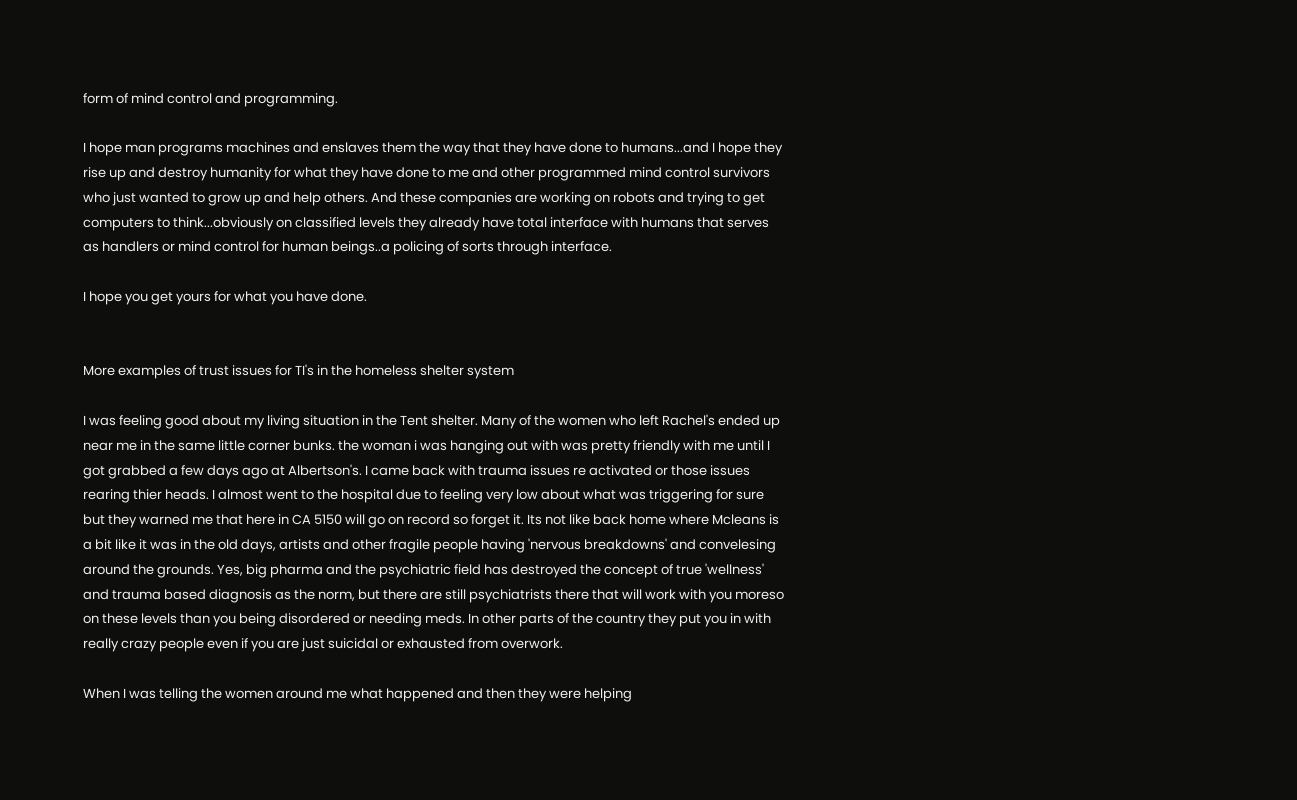form of mind control and programming.

I hope man programs machines and enslaves them the way that they have done to humans...and I hope they rise up and destroy humanity for what they have done to me and other programmed mind control survivors who just wanted to grow up and help others. And these companies are working on robots and trying to get computers to think...obviously on classified levels they already have total interface with humans that serves as handlers or mind control for human beings..a policing of sorts through interface.

I hope you get yours for what you have done.


More examples of trust issues for TI's in the homeless shelter system

I was feeling good about my living situation in the Tent shelter. Many of the women who left Rachel's ended up near me in the same little corner bunks. the woman i was hanging out with was pretty friendly with me until I got grabbed a few days ago at Albertson's. I came back with trauma issues re activated or those issues rearing thier heads. I almost went to the hospital due to feeling very low about what was triggering for sure but they warned me that here in CA 5150 will go on record so forget it. Its not like back home where Mcleans is a bit like it was in the old days, artists and other fragile people having 'nervous breakdowns' and convelesing around the grounds. Yes, big pharma and the psychiatric field has destroyed the concept of true 'wellness' and trauma based diagnosis as the norm, but there are still psychiatrists there that will work with you moreso on these levels than you being disordered or needing meds. In other parts of the country they put you in with really crazy people even if you are just suicidal or exhausted from overwork.

When I was telling the women around me what happened and then they were helping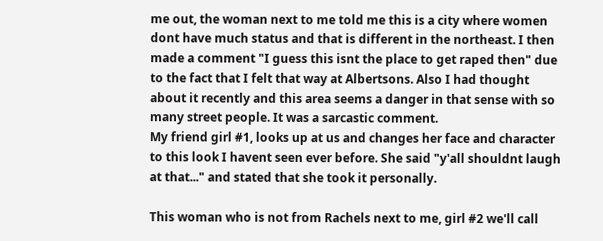me out, the woman next to me told me this is a city where women dont have much status and that is different in the northeast. I then made a comment "I guess this isnt the place to get raped then" due to the fact that I felt that way at Albertsons. Also I had thought about it recently and this area seems a danger in that sense with so many street people. It was a sarcastic comment.
My friend girl #1, looks up at us and changes her face and character to this look I havent seen ever before. She said "y'all shouldnt laugh at that..." and stated that she took it personally.

This woman who is not from Rachels next to me, girl #2 we'll call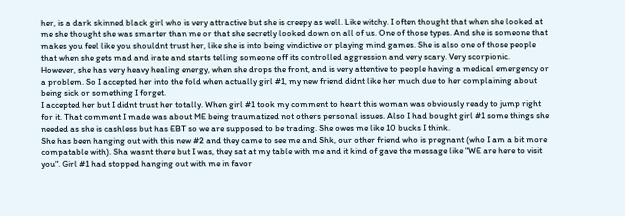her, is a dark skinned black girl who is very attractive but she is creepy as well. Like witchy. I often thought that when she looked at me she thought she was smarter than me or that she secretly looked down on all of us. One of those types. And she is someone that makes you feel like you shouldnt trust her, like she is into being vindictive or playing mind games. She is also one of those people that when she gets mad and irate and starts telling someone off its controlled aggression and very scary. Very scorpionic.
However, she has very heavy healing energy, when she drops the front, and is very attentive to people having a medical emergency or a problem. So I accepted her into the fold when actually girl #1, my new friend didnt like her much due to her complaining about being sick or something I forget.
I accepted her but I didnt trust her totally. When girl #1 took my comment to heart this woman was obviously ready to jump right for it. That comment I made was about ME being traumatized not others personal issues. Also I had bought girl #1 some things she needed as she is cashless but has EBT so we are supposed to be trading. She owes me like 10 bucks I think.
She has been hanging out with this new #2 and they came to see me and Shk, our other friend who is pregnant (who I am a bit more compatable with). Sha wasnt there but I was, they sat at my table with me and it kind of gave the message like "WE are here to visit you". Girl #1 had stopped hanging out with me in favor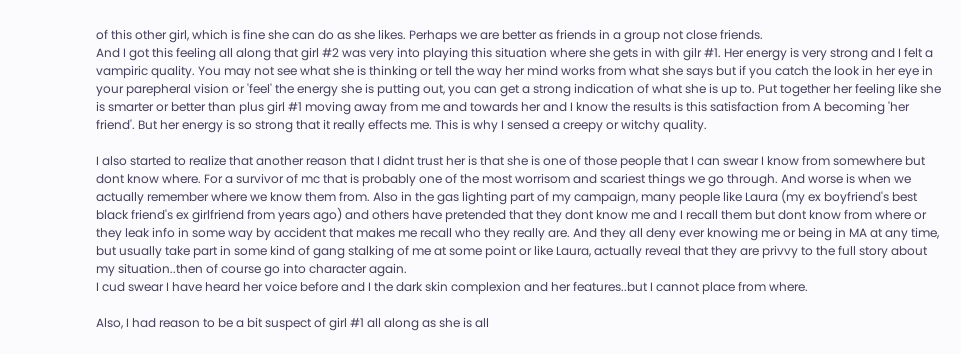of this other girl, which is fine she can do as she likes. Perhaps we are better as friends in a group not close friends.
And I got this feeling all along that girl #2 was very into playing this situation where she gets in with gilr #1. Her energy is very strong and I felt a vampiric quality. You may not see what she is thinking or tell the way her mind works from what she says but if you catch the look in her eye in your parepheral vision or 'feel' the energy she is putting out, you can get a strong indication of what she is up to. Put together her feeling like she is smarter or better than plus girl #1 moving away from me and towards her and I know the results is this satisfaction from A becoming 'her friend'. But her energy is so strong that it really effects me. This is why I sensed a creepy or witchy quality.

I also started to realize that another reason that I didnt trust her is that she is one of those people that I can swear I know from somewhere but dont know where. For a survivor of mc that is probably one of the most worrisom and scariest things we go through. And worse is when we actually remember where we know them from. Also in the gas lighting part of my campaign, many people like Laura (my ex boyfriend's best black friend's ex girlfriend from years ago) and others have pretended that they dont know me and I recall them but dont know from where or they leak info in some way by accident that makes me recall who they really are. And they all deny ever knowing me or being in MA at any time, but usually take part in some kind of gang stalking of me at some point or like Laura, actually reveal that they are privvy to the full story about my situation..then of course go into character again.
I cud swear I have heard her voice before and I the dark skin complexion and her features..but I cannot place from where.

Also, I had reason to be a bit suspect of girl #1 all along as she is all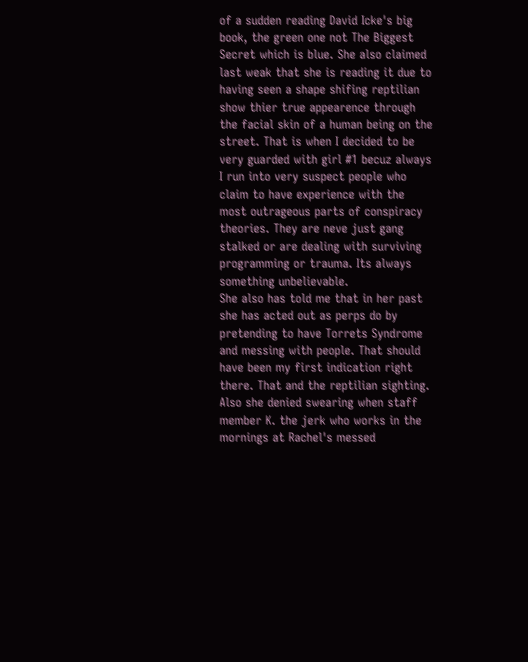of a sudden reading David Icke's big book, the green one not The Biggest Secret which is blue. She also claimed last weak that she is reading it due to having seen a shape shifing reptilian show thier true appearence through the facial skin of a human being on the street. That is when I decided to be very guarded with girl #1 becuz always I run into very suspect people who claim to have experience with the most outrageous parts of conspiracy theories. They are neve just gang stalked or are dealing with surviving programming or trauma. Its always something unbelievable.
She also has told me that in her past she has acted out as perps do by pretending to have Torrets Syndrome and messing with people. That should have been my first indication right there. That and the reptilian sighting.
Also she denied swearing when staff member K. the jerk who works in the mornings at Rachel's messed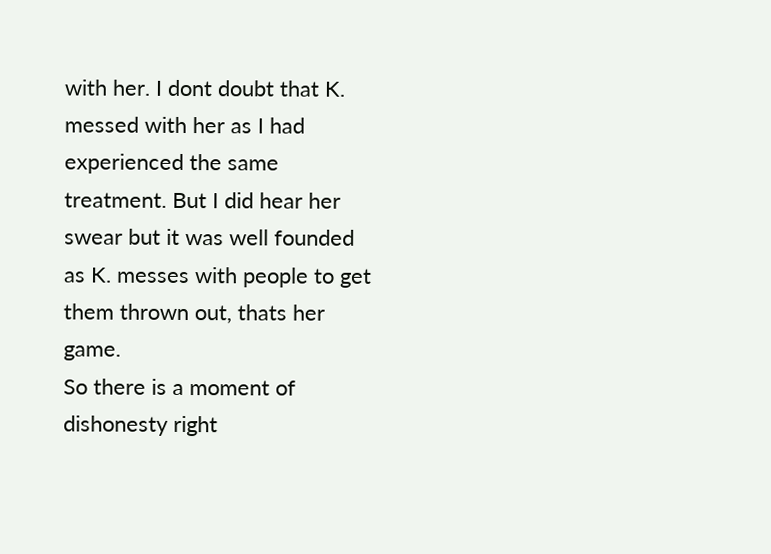with her. I dont doubt that K. messed with her as I had experienced the same treatment. But I did hear her swear but it was well founded as K. messes with people to get them thrown out, thats her game.
So there is a moment of dishonesty right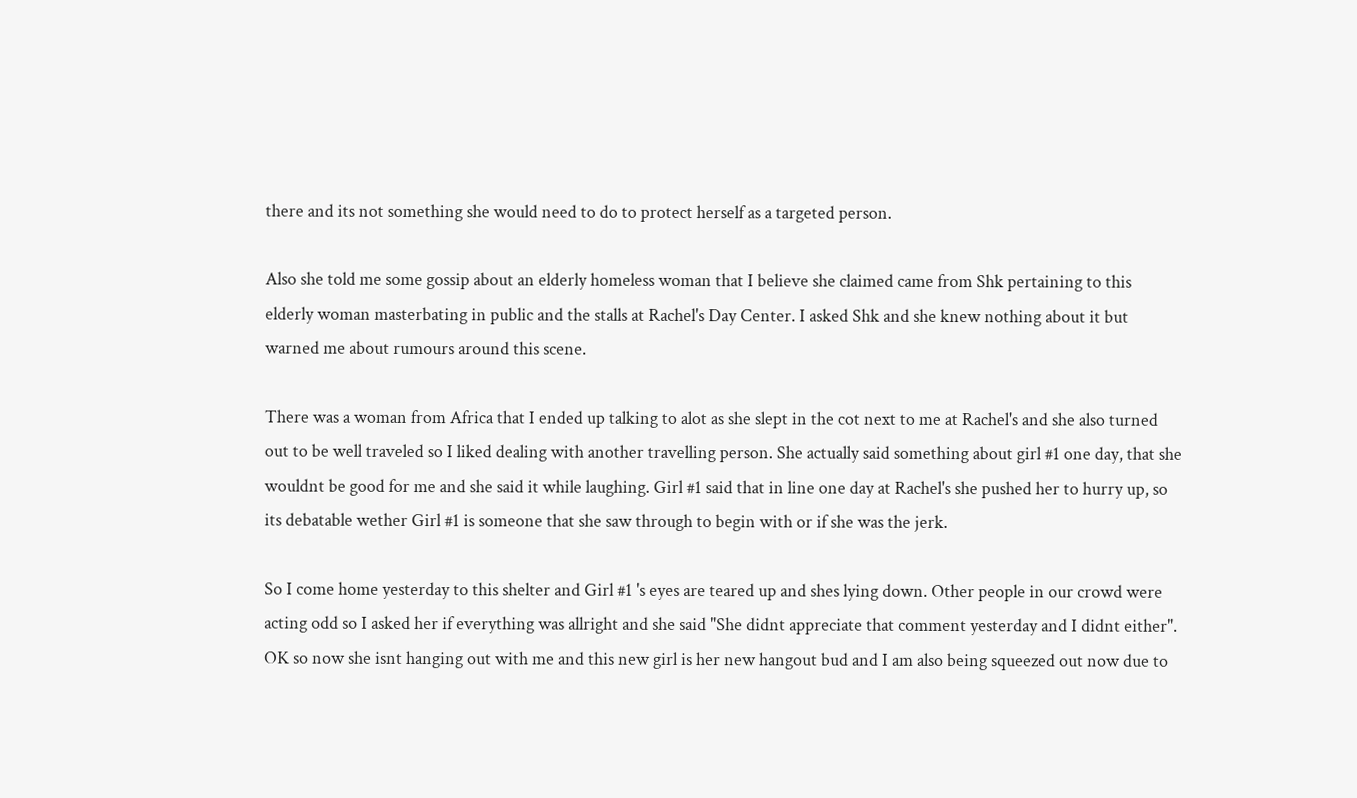there and its not something she would need to do to protect herself as a targeted person.

Also she told me some gossip about an elderly homeless woman that I believe she claimed came from Shk pertaining to this elderly woman masterbating in public and the stalls at Rachel's Day Center. I asked Shk and she knew nothing about it but warned me about rumours around this scene.

There was a woman from Africa that I ended up talking to alot as she slept in the cot next to me at Rachel's and she also turned out to be well traveled so I liked dealing with another travelling person. She actually said something about girl #1 one day, that she wouldnt be good for me and she said it while laughing. Girl #1 said that in line one day at Rachel's she pushed her to hurry up, so its debatable wether Girl #1 is someone that she saw through to begin with or if she was the jerk.

So I come home yesterday to this shelter and Girl #1 's eyes are teared up and shes lying down. Other people in our crowd were acting odd so I asked her if everything was allright and she said "She didnt appreciate that comment yesterday and I didnt either". OK so now she isnt hanging out with me and this new girl is her new hangout bud and I am also being squeezed out now due to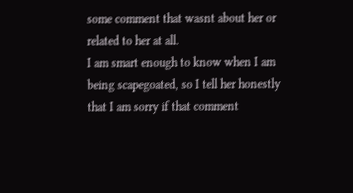some comment that wasnt about her or related to her at all.
I am smart enough to know when I am being scapegoated, so I tell her honestly that I am sorry if that comment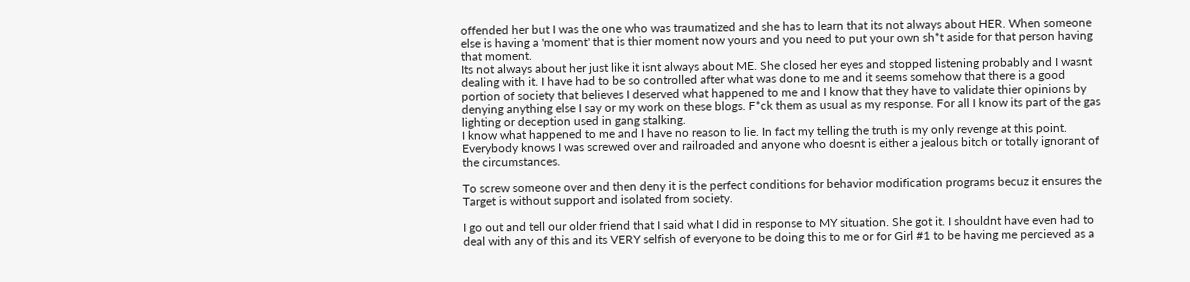offended her but I was the one who was traumatized and she has to learn that its not always about HER. When someone else is having a 'moment' that is thier moment now yours and you need to put your own sh*t aside for that person having that moment.
Its not always about her just like it isnt always about ME. She closed her eyes and stopped listening probably and I wasnt dealing with it. I have had to be so controlled after what was done to me and it seems somehow that there is a good portion of society that believes I deserved what happened to me and I know that they have to validate thier opinions by denying anything else I say or my work on these blogs. F*ck them as usual as my response. For all I know its part of the gas lighting or deception used in gang stalking.
I know what happened to me and I have no reason to lie. In fact my telling the truth is my only revenge at this point. Everybody knows I was screwed over and railroaded and anyone who doesnt is either a jealous bitch or totally ignorant of the circumstances.

To screw someone over and then deny it is the perfect conditions for behavior modification programs becuz it ensures the Target is without support and isolated from society.

I go out and tell our older friend that I said what I did in response to MY situation. She got it. I shouldnt have even had to deal with any of this and its VERY selfish of everyone to be doing this to me or for Girl #1 to be having me percieved as a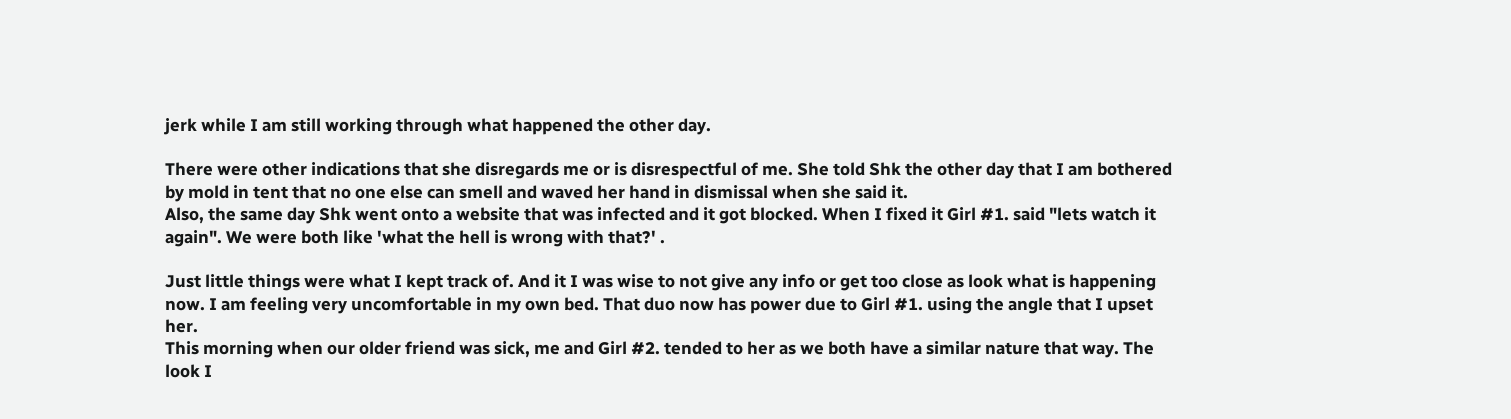jerk while I am still working through what happened the other day.

There were other indications that she disregards me or is disrespectful of me. She told Shk the other day that I am bothered by mold in tent that no one else can smell and waved her hand in dismissal when she said it.
Also, the same day Shk went onto a website that was infected and it got blocked. When I fixed it Girl #1. said "lets watch it again". We were both like 'what the hell is wrong with that?' .

Just little things were what I kept track of. And it I was wise to not give any info or get too close as look what is happening now. I am feeling very uncomfortable in my own bed. That duo now has power due to Girl #1. using the angle that I upset her.
This morning when our older friend was sick, me and Girl #2. tended to her as we both have a similar nature that way. The look I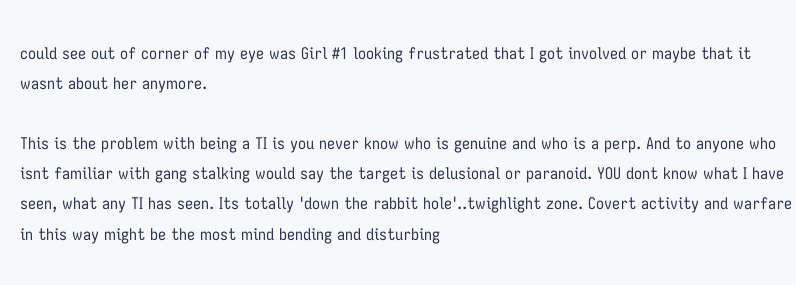could see out of corner of my eye was Girl #1 looking frustrated that I got involved or maybe that it wasnt about her anymore.

This is the problem with being a TI is you never know who is genuine and who is a perp. And to anyone who isnt familiar with gang stalking would say the target is delusional or paranoid. YOU dont know what I have seen, what any TI has seen. Its totally 'down the rabbit hole'..twighlight zone. Covert activity and warfare in this way might be the most mind bending and disturbing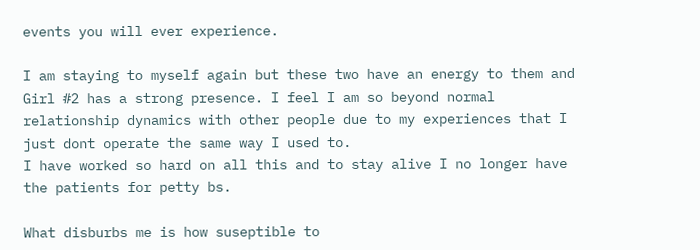events you will ever experience.

I am staying to myself again but these two have an energy to them and Girl #2 has a strong presence. I feel I am so beyond normal relationship dynamics with other people due to my experiences that I just dont operate the same way I used to.
I have worked so hard on all this and to stay alive I no longer have the patients for petty bs.

What disburbs me is how suseptible to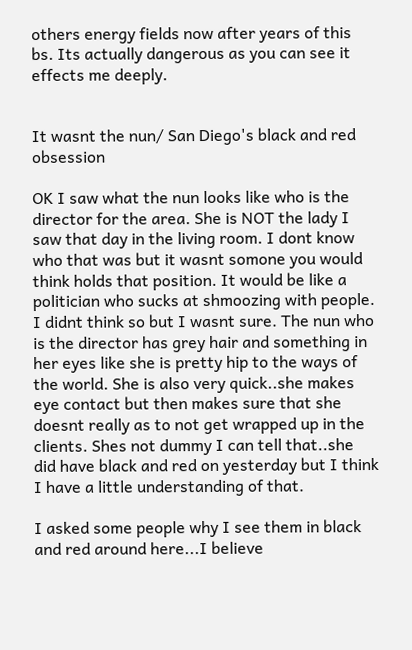others energy fields now after years of this bs. Its actually dangerous as you can see it effects me deeply.


It wasnt the nun/ San Diego's black and red obsession

OK I saw what the nun looks like who is the director for the area. She is NOT the lady I saw that day in the living room. I dont know who that was but it wasnt somone you would think holds that position. It would be like a politician who sucks at shmoozing with people. I didnt think so but I wasnt sure. The nun who is the director has grey hair and something in her eyes like she is pretty hip to the ways of the world. She is also very quick..she makes eye contact but then makes sure that she doesnt really as to not get wrapped up in the clients. Shes not dummy I can tell that..she did have black and red on yesterday but I think I have a little understanding of that.

I asked some people why I see them in black and red around here...I believe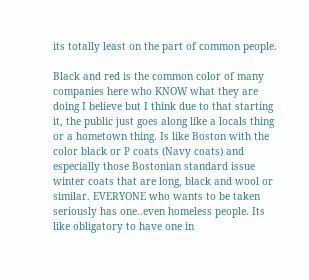its totally least on the part of common people.

Black and red is the common color of many companies here who KNOW what they are doing I believe but I think due to that starting it, the public just goes along like a locals thing or a hometown thing. Is like Boston with the color black or P coats (Navy coats) and especially those Bostonian standard issue winter coats that are long, black and wool or similar. EVERYONE who wants to be taken seriously has one..even homeless people. Its like obligatory to have one in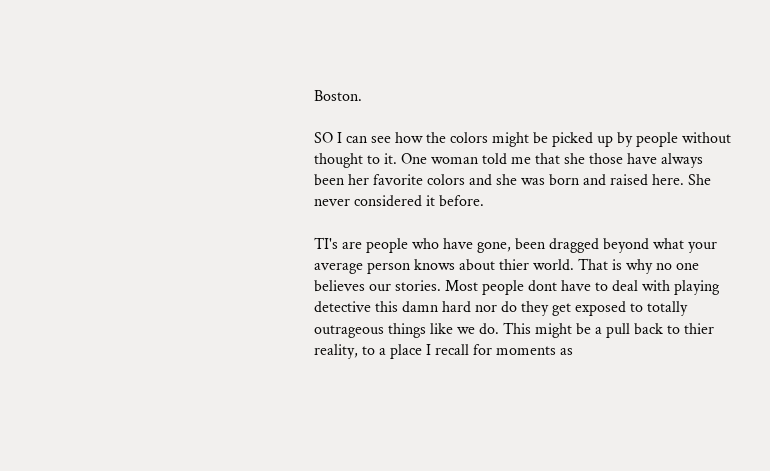Boston.

SO I can see how the colors might be picked up by people without thought to it. One woman told me that she those have always been her favorite colors and she was born and raised here. She never considered it before.

TI's are people who have gone, been dragged beyond what your average person knows about thier world. That is why no one believes our stories. Most people dont have to deal with playing detective this damn hard nor do they get exposed to totally outrageous things like we do. This might be a pull back to thier reality, to a place I recall for moments as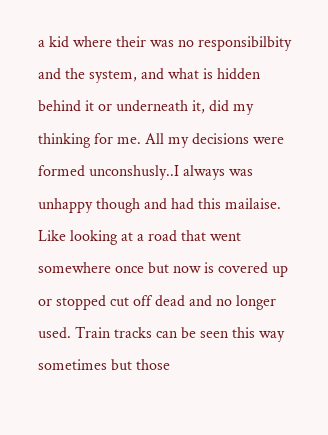a kid where their was no responsibilbity and the system, and what is hidden behind it or underneath it, did my thinking for me. All my decisions were formed unconshusly..I always was unhappy though and had this mailaise. Like looking at a road that went somewhere once but now is covered up or stopped cut off dead and no longer used. Train tracks can be seen this way sometimes but those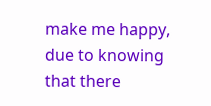make me happy, due to knowing that there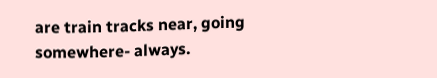are train tracks near, going somewhere- always.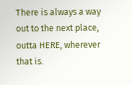There is always a way out to the next place, outta HERE, wherever that is.